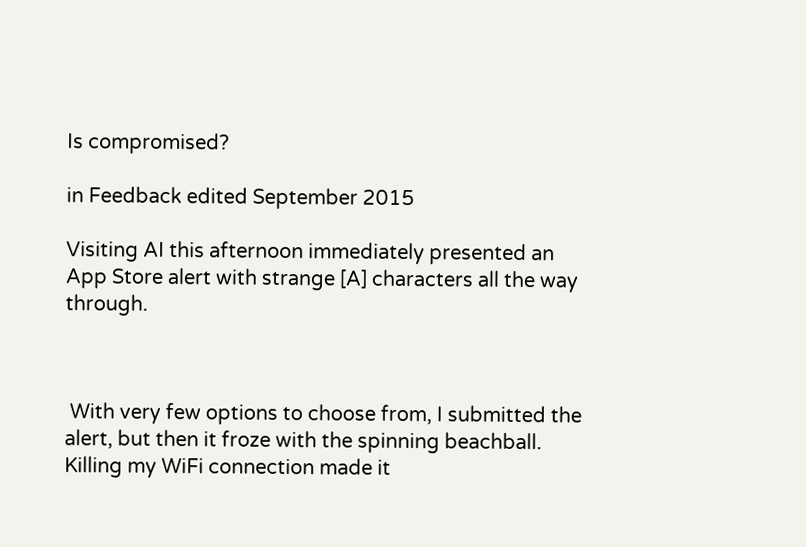Is compromised?

in Feedback edited September 2015

Visiting AI this afternoon immediately presented an App Store alert with strange [A] characters all the way through.



 With very few options to choose from, I submitted the alert, but then it froze with the spinning beachball. Killing my WiFi connection made it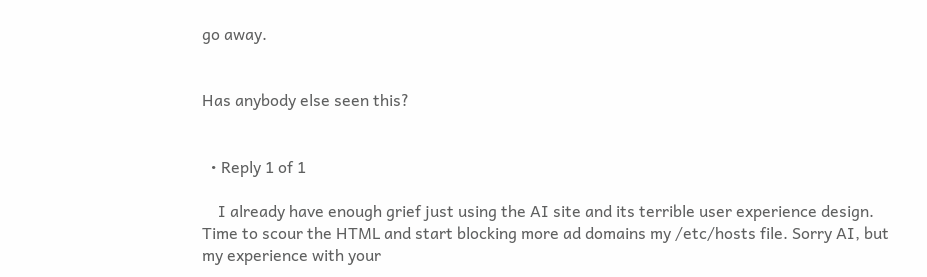go away.


Has anybody else seen this?


  • Reply 1 of 1

    I already have enough grief just using the AI site and its terrible user experience design. Time to scour the HTML and start blocking more ad domains my /etc/hosts file. Sorry AI, but my experience with your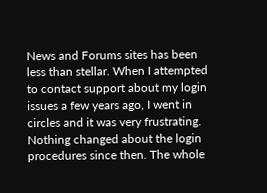News and Forums sites has been less than stellar. When I attempted to contact support about my login issues a few years ago, I went in circles and it was very frustrating. Nothing changed about the login procedures since then. The whole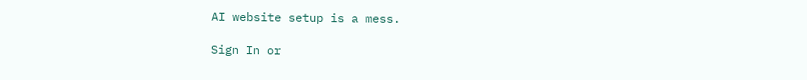AI website setup is a mess.

Sign In or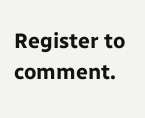Register to comment.